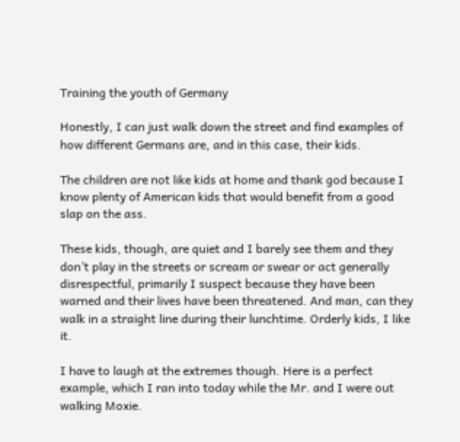Training the youth of Germany

Honestly, I can just walk down the street and find examples of how different Germans are, and in this case, their kids.

The children are not like kids at home and thank god because I know plenty of American kids that would benefit from a good slap on the ass.

These kids, though, are quiet and I barely see them and they don’t play in the streets or scream or swear or act generally disrespectful, primarily I suspect because they have been warned and their lives have been threatened. And man, can they walk in a straight line during their lunchtime. Orderly kids, I like it.

I have to laugh at the extremes though. Here is a perfect example, which I ran into today while the Mr. and I were out walking Moxie.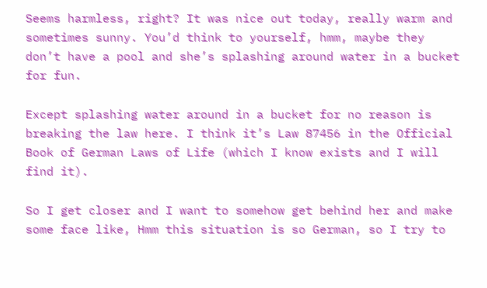Seems harmless, right? It was nice out today, really warm and sometimes sunny. You’d think to yourself, hmm, maybe they don’t have a pool and she’s splashing around water in a bucket for fun.

Except splashing water around in a bucket for no reason is breaking the law here. I think it’s Law 87456 in the Official Book of German Laws of Life (which I know exists and I will find it).

So I get closer and I want to somehow get behind her and make some face like, Hmm this situation is so German, so I try to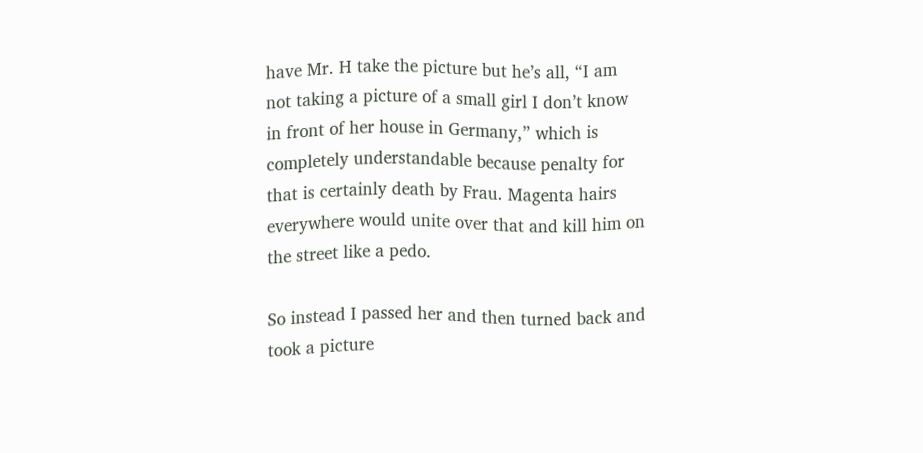have Mr. H take the picture but he’s all, “I am not taking a picture of a small girl I don’t know in front of her house in Germany,” which is completely understandable because penalty for that is certainly death by Frau. Magenta hairs everywhere would unite over that and kill him on the street like a pedo.

So instead I passed her and then turned back and took a picture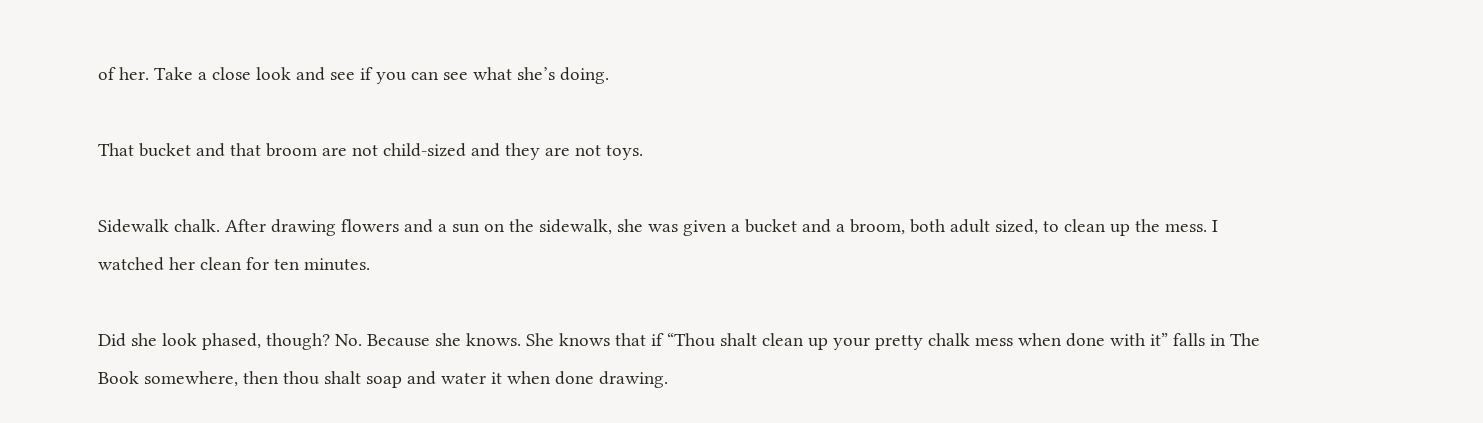of her. Take a close look and see if you can see what she’s doing.

That bucket and that broom are not child-sized and they are not toys.

Sidewalk chalk. After drawing flowers and a sun on the sidewalk, she was given a bucket and a broom, both adult sized, to clean up the mess. I watched her clean for ten minutes.

Did she look phased, though? No. Because she knows. She knows that if “Thou shalt clean up your pretty chalk mess when done with it” falls in The Book somewhere, then thou shalt soap and water it when done drawing.